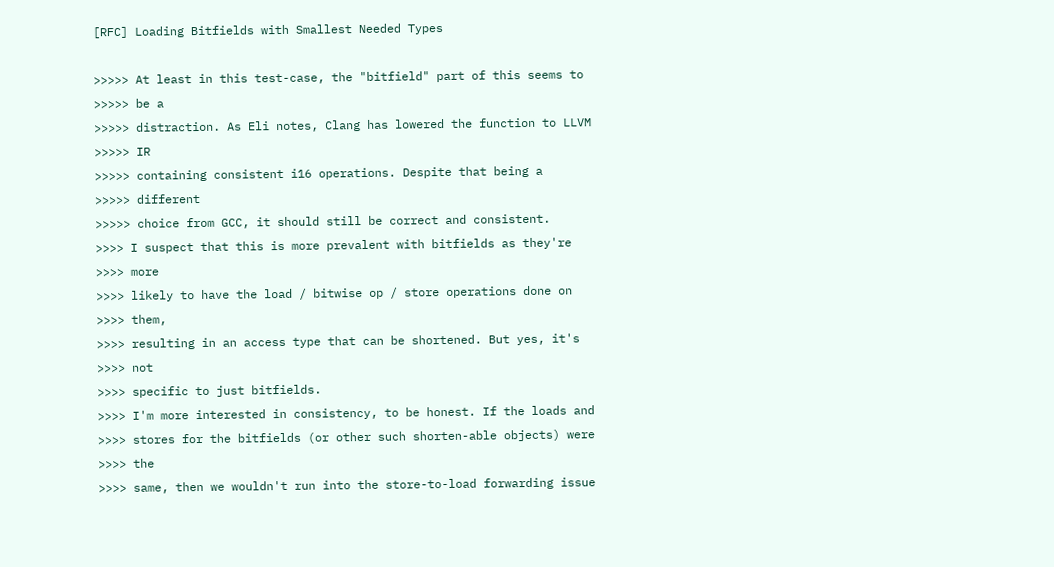[RFC] Loading Bitfields with Smallest Needed Types

>>>>> At least in this test-case, the "bitfield" part of this seems to
>>>>> be a
>>>>> distraction. As Eli notes, Clang has lowered the function to LLVM
>>>>> IR
>>>>> containing consistent i16 operations. Despite that being a
>>>>> different
>>>>> choice from GCC, it should still be correct and consistent.
>>>> I suspect that this is more prevalent with bitfields as they're
>>>> more
>>>> likely to have the load / bitwise op / store operations done on
>>>> them,
>>>> resulting in an access type that can be shortened. But yes, it's
>>>> not
>>>> specific to just bitfields.
>>>> I'm more interested in consistency, to be honest. If the loads and
>>>> stores for the bitfields (or other such shorten-able objects) were
>>>> the
>>>> same, then we wouldn't run into the store-to-load forwarding issue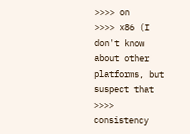>>>> on
>>>> x86 (I don't know about other platforms, but suspect that
>>>> consistency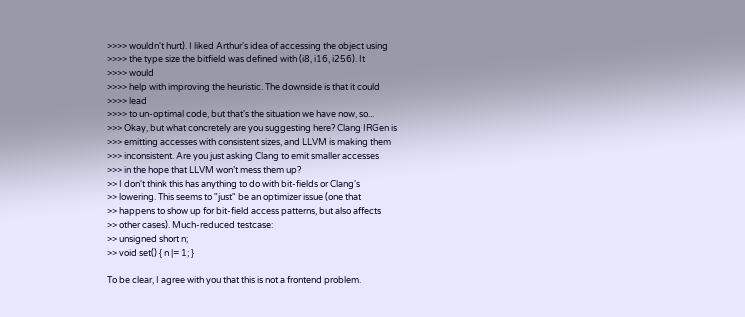>>>> wouldn't hurt). I liked Arthur's idea of accessing the object using
>>>> the type size the bitfield was defined with (i8, i16, i256). It
>>>> would
>>>> help with improving the heuristic. The downside is that it could
>>>> lead
>>>> to un-optimal code, but that's the situation we have now, so...
>>> Okay, but what concretely are you suggesting here? Clang IRGen is
>>> emitting accesses with consistent sizes, and LLVM is making them
>>> inconsistent. Are you just asking Clang to emit smaller accesses
>>> in the hope that LLVM won’t mess them up?
>> I don't think this has anything to do with bit-fields or Clang's
>> lowering. This seems to "just" be an optimizer issue (one that
>> happens to show up for bit-field access patterns, but also affects
>> other cases). Much-reduced testcase:
>> unsigned short n;
>> void set() { n |= 1; }

To be clear, I agree with you that this is not a frontend problem.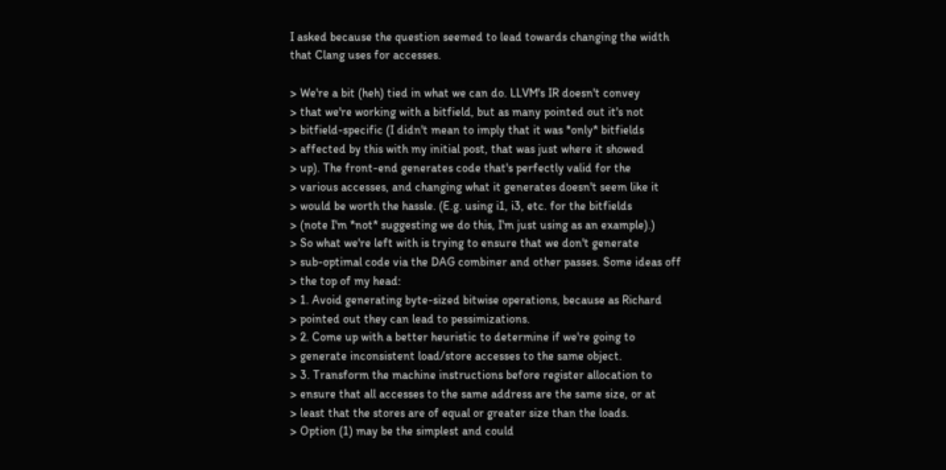I asked because the question seemed to lead towards changing the width
that Clang uses for accesses.

> We're a bit (heh) tied in what we can do. LLVM's IR doesn't convey
> that we're working with a bitfield, but as many pointed out it's not
> bitfield-specific (I didn't mean to imply that it was *only* bitfields
> affected by this with my initial post, that was just where it showed
> up). The front-end generates code that's perfectly valid for the
> various accesses, and changing what it generates doesn't seem like it
> would be worth the hassle. (E.g. using i1, i3, etc. for the bitfields
> (note I'm *not* suggesting we do this, I'm just using as an example).)
> So what we're left with is trying to ensure that we don't generate
> sub-optimal code via the DAG combiner and other passes. Some ideas off
> the top of my head:
> 1. Avoid generating byte-sized bitwise operations, because as Richard
> pointed out they can lead to pessimizations.
> 2. Come up with a better heuristic to determine if we're going to
> generate inconsistent load/store accesses to the same object.
> 3. Transform the machine instructions before register allocation to
> ensure that all accesses to the same address are the same size, or at
> least that the stores are of equal or greater size than the loads.
> Option (1) may be the simplest and could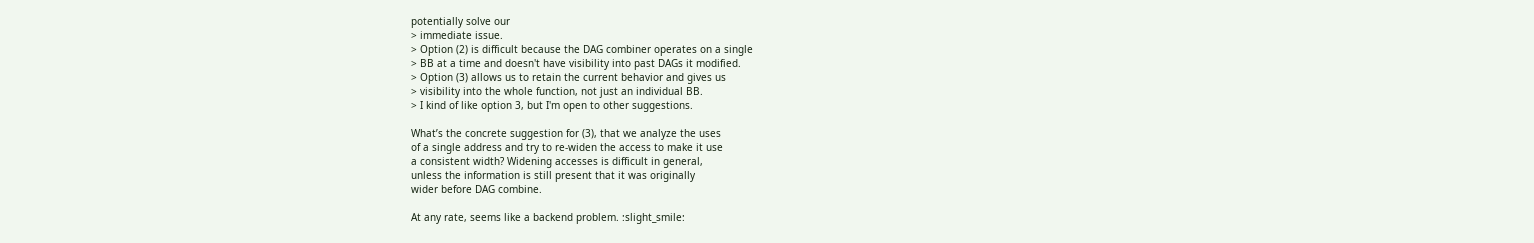potentially solve our
> immediate issue.
> Option (2) is difficult because the DAG combiner operates on a single
> BB at a time and doesn't have visibility into past DAGs it modified.
> Option (3) allows us to retain the current behavior and gives us
> visibility into the whole function, not just an individual BB.
> I kind of like option 3, but I'm open to other suggestions.

What’s the concrete suggestion for (3), that we analyze the uses
of a single address and try to re-widen the access to make it use
a consistent width? Widening accesses is difficult in general,
unless the information is still present that it was originally
wider before DAG combine.

At any rate, seems like a backend problem. :slight_smile: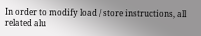In order to modify load / store instructions, all related alu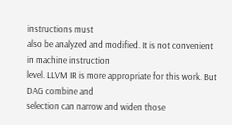instructions must
also be analyzed and modified. It is not convenient in machine instruction
level. LLVM IR is more appropriate for this work. But DAG combine and
selection can narrow and widen those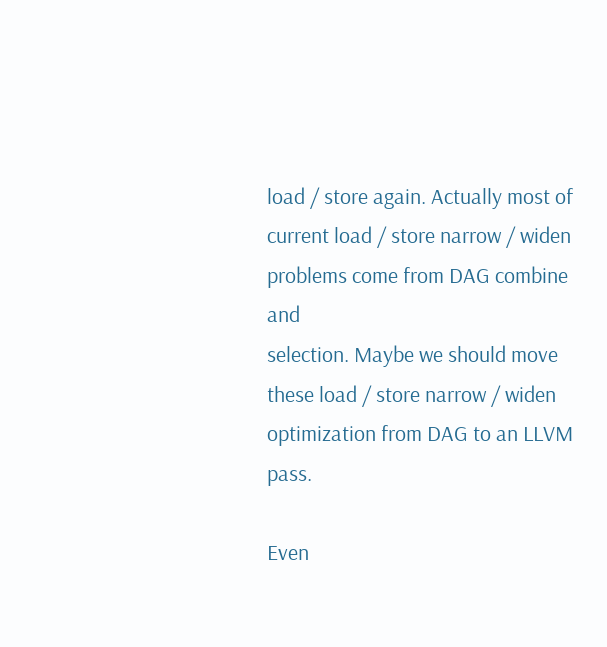load / store again. Actually most of
current load / store narrow / widen problems come from DAG combine and
selection. Maybe we should move these load / store narrow / widen
optimization from DAG to an LLVM pass.

Even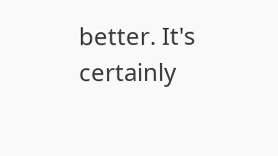better. It's certainly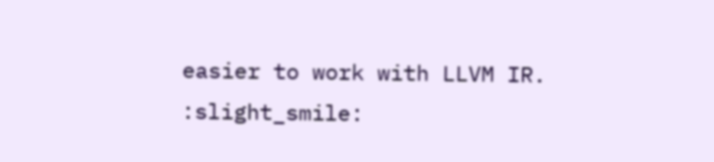easier to work with LLVM IR. :slight_smile: